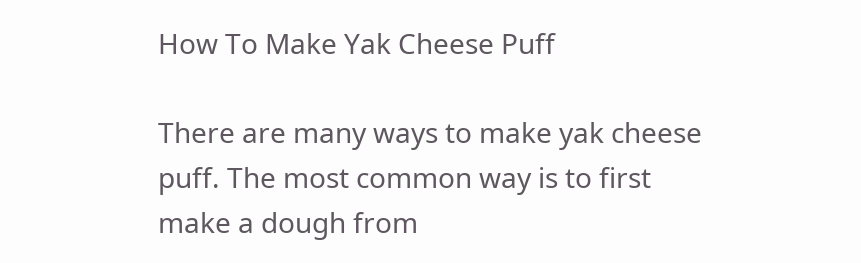How To Make Yak Cheese Puff

There are many ways to make yak cheese puff. The most common way is to first make a dough from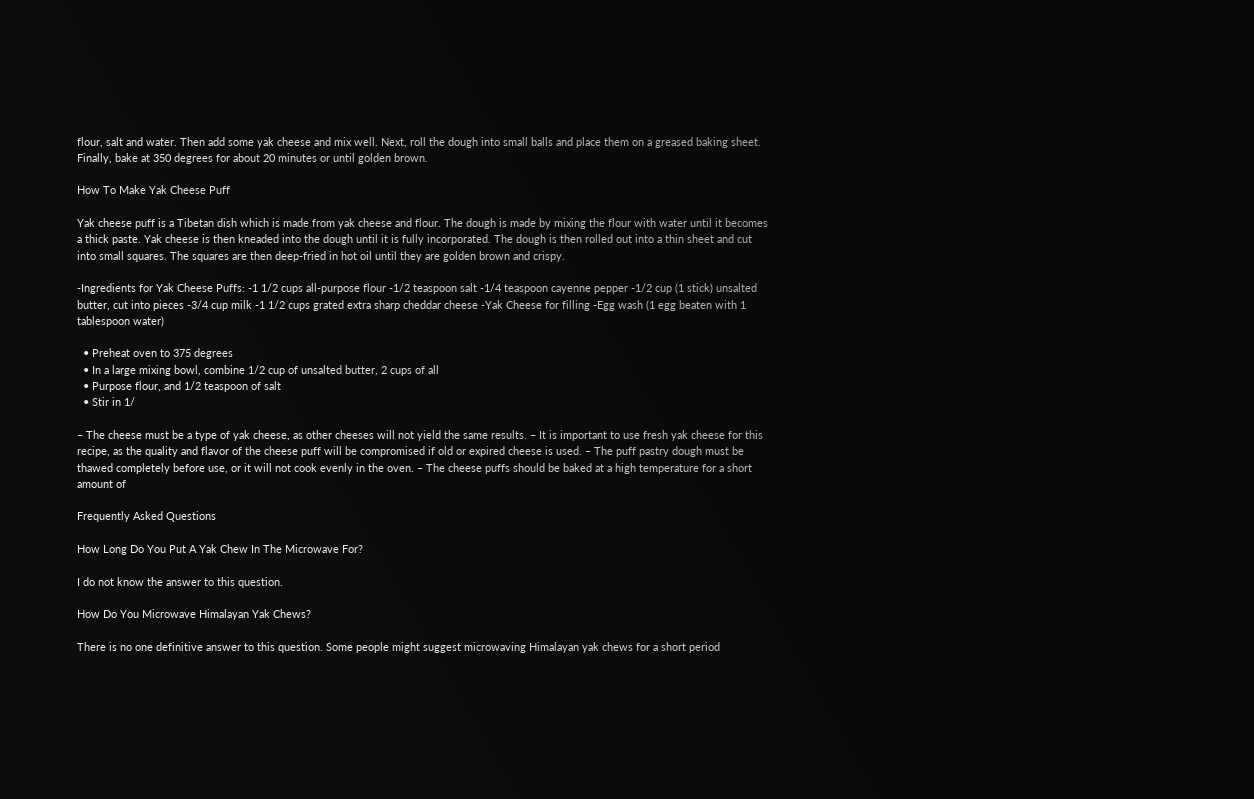flour, salt and water. Then add some yak cheese and mix well. Next, roll the dough into small balls and place them on a greased baking sheet. Finally, bake at 350 degrees for about 20 minutes or until golden brown.

How To Make Yak Cheese Puff

Yak cheese puff is a Tibetan dish which is made from yak cheese and flour. The dough is made by mixing the flour with water until it becomes a thick paste. Yak cheese is then kneaded into the dough until it is fully incorporated. The dough is then rolled out into a thin sheet and cut into small squares. The squares are then deep-fried in hot oil until they are golden brown and crispy.

-Ingredients for Yak Cheese Puffs: -1 1/2 cups all-purpose flour -1/2 teaspoon salt -1/4 teaspoon cayenne pepper -1/2 cup (1 stick) unsalted butter, cut into pieces -3/4 cup milk -1 1/2 cups grated extra sharp cheddar cheese -Yak Cheese for filling -Egg wash (1 egg beaten with 1 tablespoon water)

  • Preheat oven to 375 degrees
  • In a large mixing bowl, combine 1/2 cup of unsalted butter, 2 cups of all
  • Purpose flour, and 1/2 teaspoon of salt
  • Stir in 1/

– The cheese must be a type of yak cheese, as other cheeses will not yield the same results. – It is important to use fresh yak cheese for this recipe, as the quality and flavor of the cheese puff will be compromised if old or expired cheese is used. – The puff pastry dough must be thawed completely before use, or it will not cook evenly in the oven. – The cheese puffs should be baked at a high temperature for a short amount of

Frequently Asked Questions

How Long Do You Put A Yak Chew In The Microwave For?

I do not know the answer to this question.

How Do You Microwave Himalayan Yak Chews?

There is no one definitive answer to this question. Some people might suggest microwaving Himalayan yak chews for a short period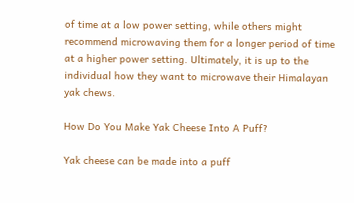of time at a low power setting, while others might recommend microwaving them for a longer period of time at a higher power setting. Ultimately, it is up to the individual how they want to microwave their Himalayan yak chews.

How Do You Make Yak Cheese Into A Puff?

Yak cheese can be made into a puff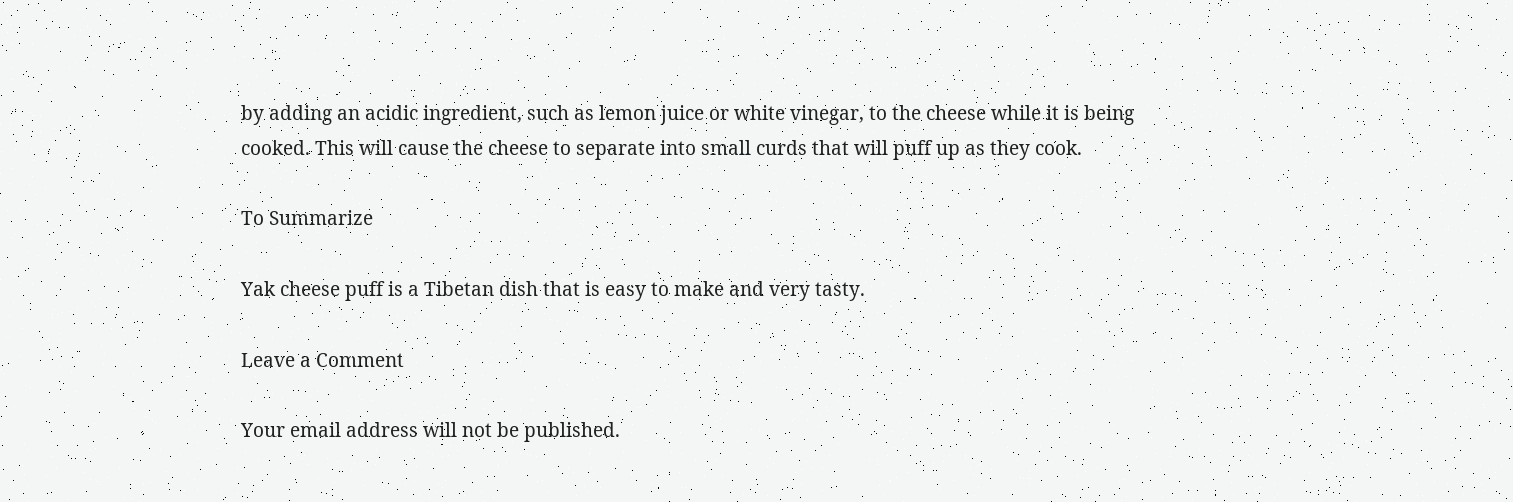by adding an acidic ingredient, such as lemon juice or white vinegar, to the cheese while it is being cooked. This will cause the cheese to separate into small curds that will puff up as they cook.

To Summarize

Yak cheese puff is a Tibetan dish that is easy to make and very tasty.

Leave a Comment

Your email address will not be published.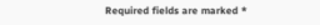Required fields are marked *